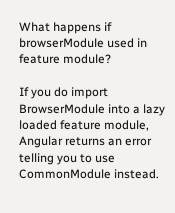What happens if browserModule used in feature module?

If you do import BrowserModule into a lazy loaded feature module, Angular returns an error telling you to use CommonModule instead.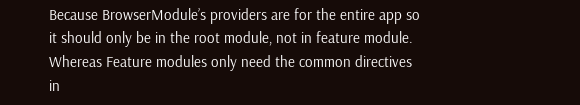Because BrowserModule’s providers are for the entire app so it should only be in the root module, not in feature module. Whereas Feature modules only need the common directives in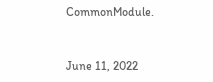CommonModule.


June 11, 2022